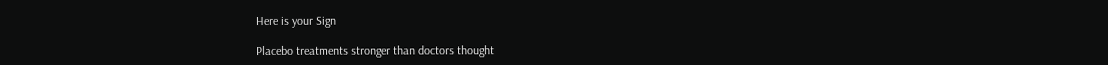Here is your Sign

Placebo treatments stronger than doctors thought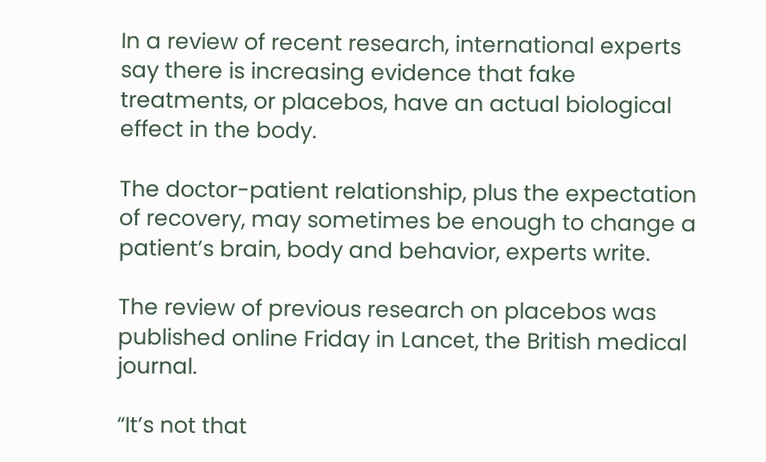In a review of recent research, international experts say there is increasing evidence that fake treatments, or placebos, have an actual biological effect in the body.

The doctor-patient relationship, plus the expectation of recovery, may sometimes be enough to change a patient’s brain, body and behavior, experts write.

The review of previous research on placebos was published online Friday in Lancet, the British medical journal.

“It’s not that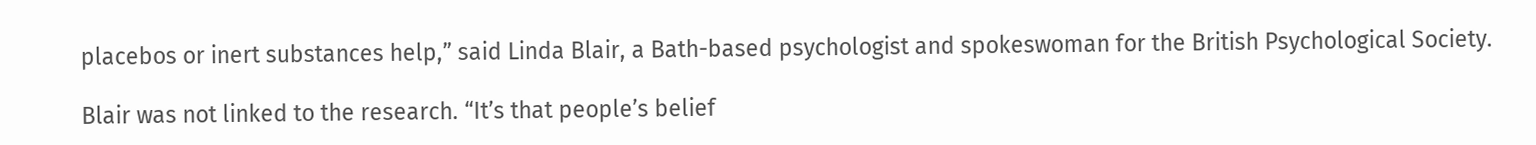placebos or inert substances help,” said Linda Blair, a Bath-based psychologist and spokeswoman for the British Psychological Society.

Blair was not linked to the research. “It’s that people’s belief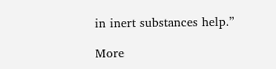in inert substances help.”

More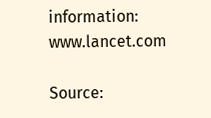information: www.lancet.com

Source: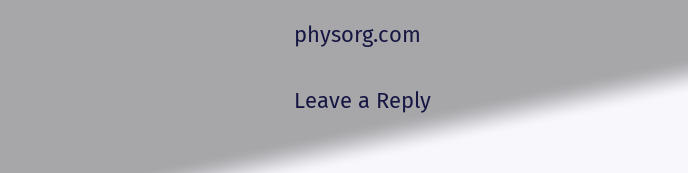physorg.com

Leave a Reply